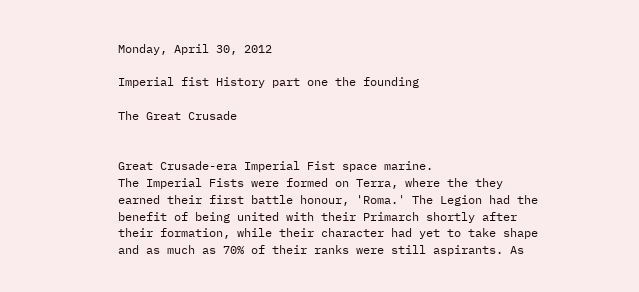Monday, April 30, 2012

Imperial fist History part one the founding

The Great Crusade


Great Crusade-era Imperial Fist space marine.
The Imperial Fists were formed on Terra, where the they earned their first battle honour, 'Roma.' The Legion had the benefit of being united with their Primarch shortly after their formation, while their character had yet to take shape and as much as 70% of their ranks were still aspirants. As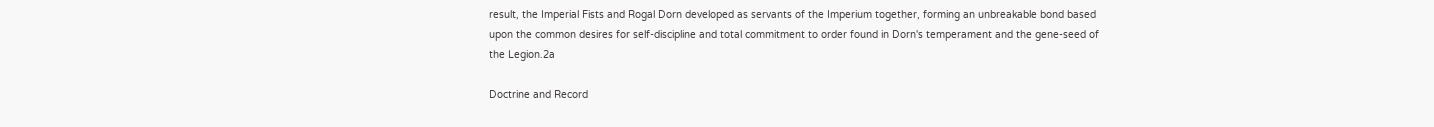result, the Imperial Fists and Rogal Dorn developed as servants of the Imperium together, forming an unbreakable bond based upon the common desires for self-discipline and total commitment to order found in Dorn's temperament and the gene-seed of the Legion.2a

Doctrine and Record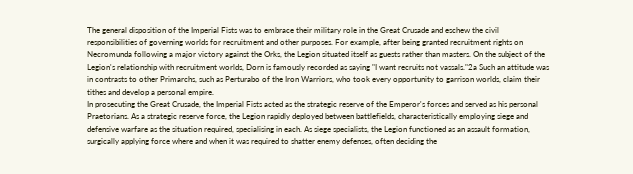The general disposition of the Imperial Fists was to embrace their military role in the Great Crusade and eschew the civil responsibilities of governing worlds for recruitment and other purposes. For example, after being granted recruitment rights on Necromunda following a major victory against the Orks, the Legion situated itself as guests rather than masters. On the subject of the Legion's relationship with recruitment worlds, Dorn is famously recorded as saying "I want recruits not vassals."2a Such an attitude was in contrasts to other Primarchs, such as Perturabo of the Iron Warriors, who took every opportunity to garrison worlds, claim their tithes and develop a personal empire.
In prosecuting the Great Crusade, the Imperial Fists acted as the strategic reserve of the Emperor's forces and served as his personal Praetorians. As a strategic reserve force, the Legion rapidly deployed between battlefields, characteristically employing siege and defensive warfare as the situation required, specialising in each. As siege specialists, the Legion functioned as an assault formation, surgically applying force where and when it was required to shatter enemy defenses, often deciding the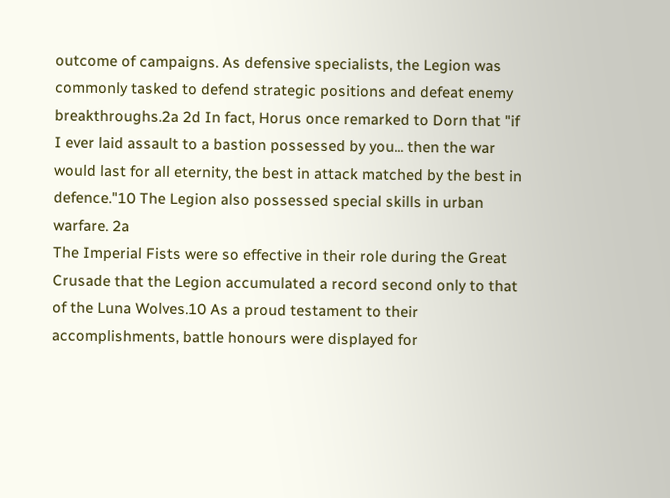outcome of campaigns. As defensive specialists, the Legion was commonly tasked to defend strategic positions and defeat enemy breakthroughs.2a 2d In fact, Horus once remarked to Dorn that "if I ever laid assault to a bastion possessed by you... then the war would last for all eternity, the best in attack matched by the best in defence."10 The Legion also possessed special skills in urban warfare. 2a
The Imperial Fists were so effective in their role during the Great Crusade that the Legion accumulated a record second only to that of the Luna Wolves.10 As a proud testament to their accomplishments, battle honours were displayed for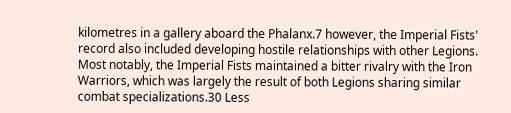kilometres in a gallery aboard the Phalanx.7 however, the Imperial Fists' record also included developing hostile relationships with other Legions. Most notably, the Imperial Fists maintained a bitter rivalry with the Iron Warriors, which was largely the result of both Legions sharing similar combat specializations.30 Less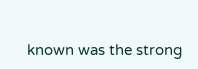known was the strong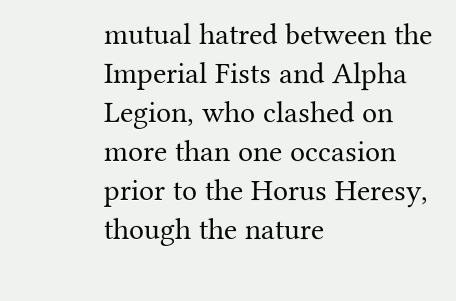mutual hatred between the Imperial Fists and Alpha Legion, who clashed on more than one occasion prior to the Horus Heresy, though the nature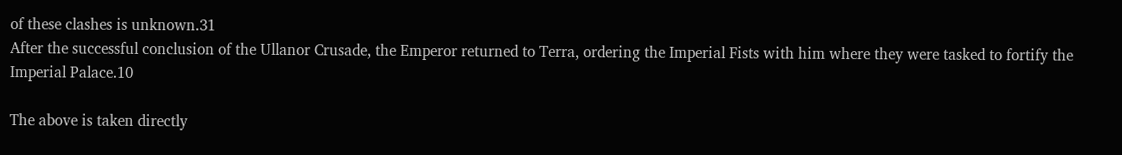of these clashes is unknown.31
After the successful conclusion of the Ullanor Crusade, the Emperor returned to Terra, ordering the Imperial Fists with him where they were tasked to fortify the Imperial Palace.10

The above is taken directly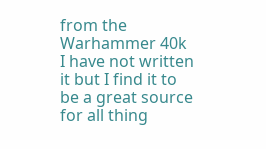from the Warhammer 40k I have not written it but I find it to be a great source for all thing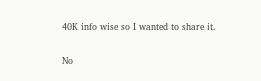40K info wise so I wanted to share it.

No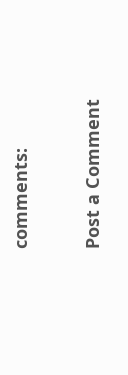comments:

Post a Comment